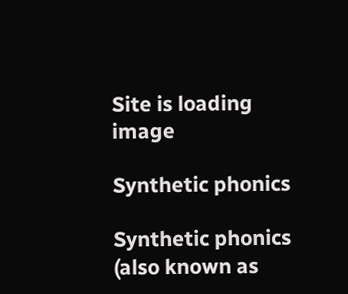Site is loading image

Synthetic phonics

Synthetic phonics (also known as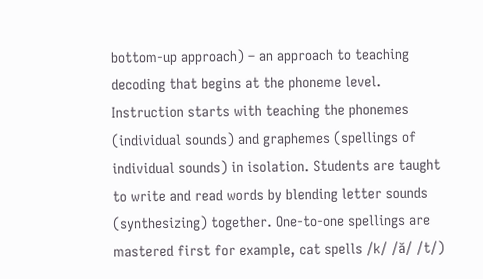bottom-up approach) – an approach to teaching decoding that begins at the phoneme level. Instruction starts with teaching the phonemes (individual sounds) and graphemes (spellings of individual sounds) in isolation. Students are taught to write and read words by blending letter sounds (synthesizing) together. One-to-one spellings are mastered first for example, cat spells /k/ /ă/ /t/)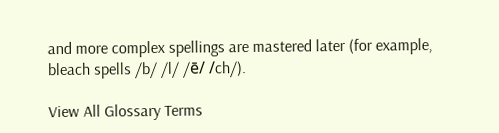and more complex spellings are mastered later (for example, bleach spells /b/ /l/ /ē/ /ch/).

View All Glossary Terms